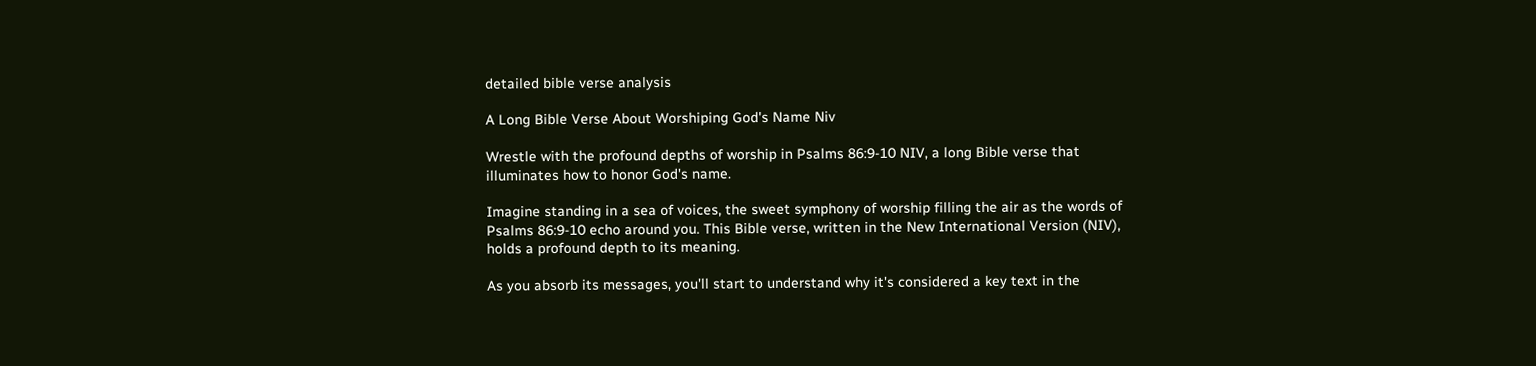detailed bible verse analysis

A Long Bible Verse About Worshiping God's Name Niv

Wrestle with the profound depths of worship in Psalms 86:9-10 NIV, a long Bible verse that illuminates how to honor God's name.

Imagine standing in a sea of voices, the sweet symphony of worship filling the air as the words of Psalms 86:9-10 echo around you. This Bible verse, written in the New International Version (NIV), holds a profound depth to its meaning.

As you absorb its messages, you'll start to understand why it's considered a key text in the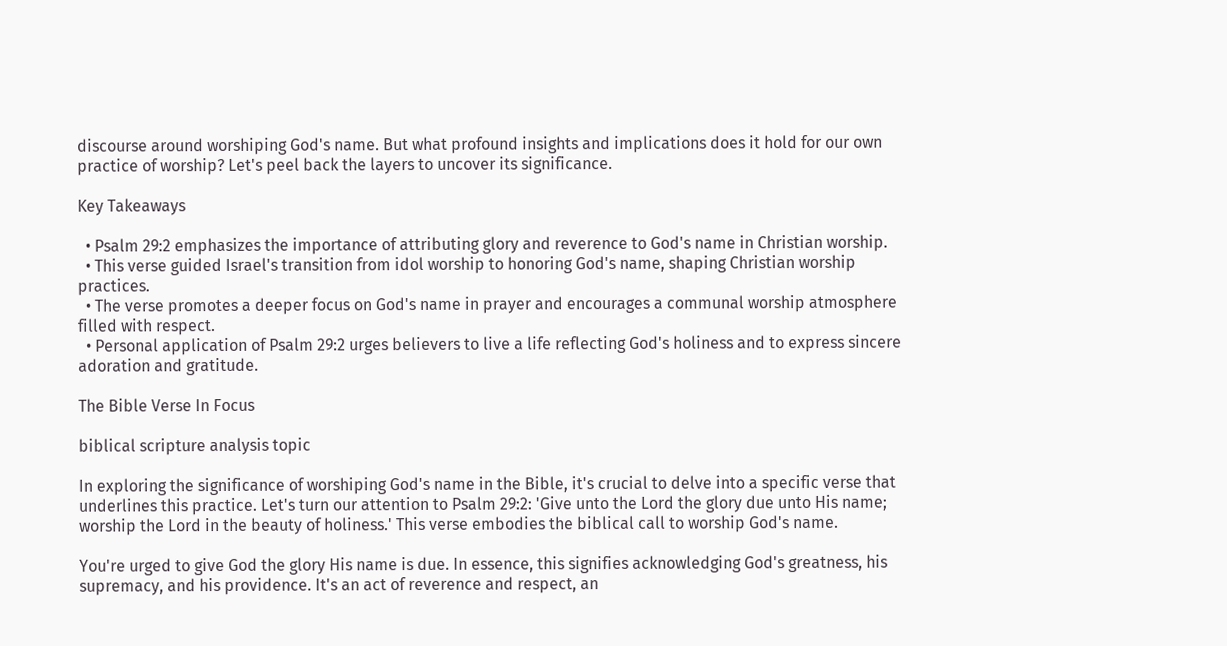discourse around worshiping God's name. But what profound insights and implications does it hold for our own practice of worship? Let's peel back the layers to uncover its significance.

Key Takeaways

  • Psalm 29:2 emphasizes the importance of attributing glory and reverence to God's name in Christian worship.
  • This verse guided Israel's transition from idol worship to honoring God's name, shaping Christian worship practices.
  • The verse promotes a deeper focus on God's name in prayer and encourages a communal worship atmosphere filled with respect.
  • Personal application of Psalm 29:2 urges believers to live a life reflecting God's holiness and to express sincere adoration and gratitude.

The Bible Verse In Focus

biblical scripture analysis topic

In exploring the significance of worshiping God's name in the Bible, it's crucial to delve into a specific verse that underlines this practice. Let's turn our attention to Psalm 29:2: 'Give unto the Lord the glory due unto His name; worship the Lord in the beauty of holiness.' This verse embodies the biblical call to worship God's name.

You're urged to give God the glory His name is due. In essence, this signifies acknowledging God's greatness, his supremacy, and his providence. It's an act of reverence and respect, an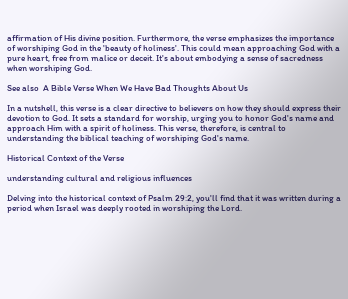affirmation of His divine position. Furthermore, the verse emphasizes the importance of worshiping God in the 'beauty of holiness'. This could mean approaching God with a pure heart, free from malice or deceit. It's about embodying a sense of sacredness when worshiping God.

See also  A Bible Verse When We Have Bad Thoughts About Us

In a nutshell, this verse is a clear directive to believers on how they should express their devotion to God. It sets a standard for worship, urging you to honor God's name and approach Him with a spirit of holiness. This verse, therefore, is central to understanding the biblical teaching of worshiping God's name.

Historical Context of the Verse

understanding cultural and religious influences

Delving into the historical context of Psalm 29:2, you'll find that it was written during a period when Israel was deeply rooted in worshiping the Lord.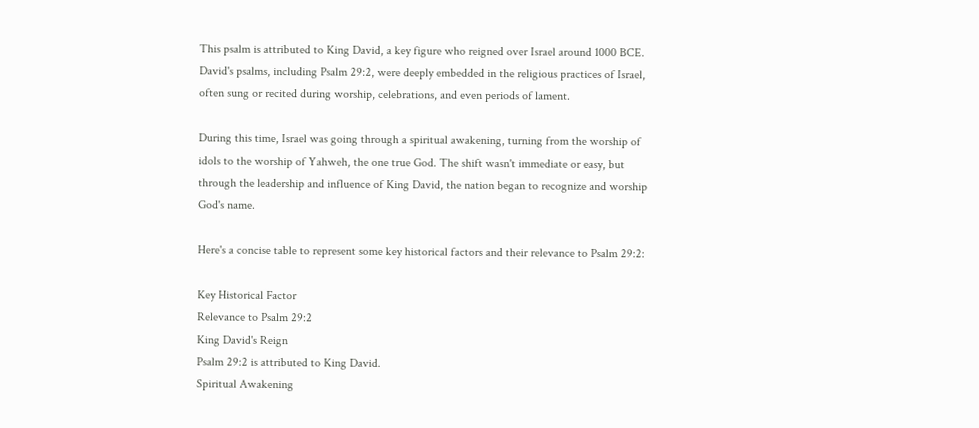This psalm is attributed to King David, a key figure who reigned over Israel around 1000 BCE. David's psalms, including Psalm 29:2, were deeply embedded in the religious practices of Israel, often sung or recited during worship, celebrations, and even periods of lament.

During this time, Israel was going through a spiritual awakening, turning from the worship of idols to the worship of Yahweh, the one true God. The shift wasn't immediate or easy, but through the leadership and influence of King David, the nation began to recognize and worship God's name.

Here's a concise table to represent some key historical factors and their relevance to Psalm 29:2:

Key Historical Factor
Relevance to Psalm 29:2
King David's Reign
Psalm 29:2 is attributed to King David.
Spiritual Awakening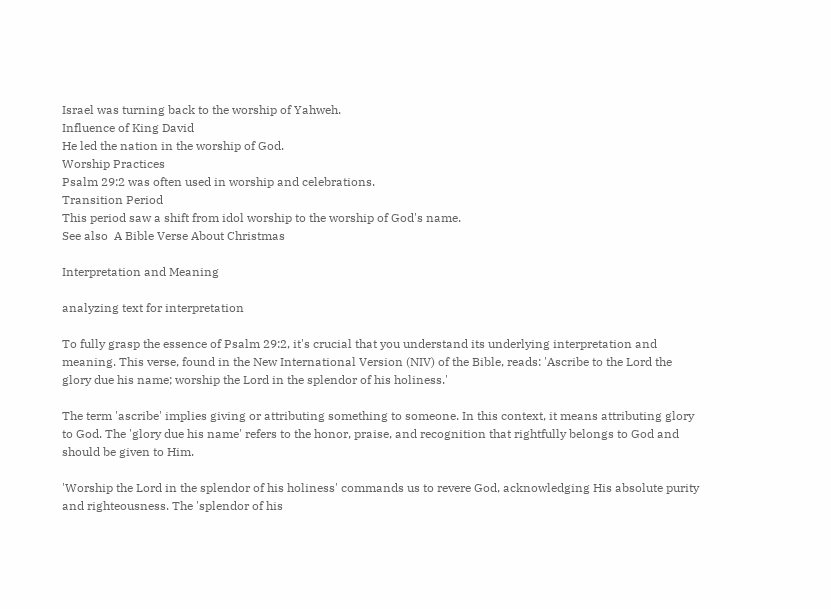Israel was turning back to the worship of Yahweh.
Influence of King David
He led the nation in the worship of God.
Worship Practices
Psalm 29:2 was often used in worship and celebrations.
Transition Period
This period saw a shift from idol worship to the worship of God's name.
See also  A Bible Verse About Christmas

Interpretation and Meaning

analyzing text for interpretation

To fully grasp the essence of Psalm 29:2, it's crucial that you understand its underlying interpretation and meaning. This verse, found in the New International Version (NIV) of the Bible, reads: 'Ascribe to the Lord the glory due his name; worship the Lord in the splendor of his holiness.'

The term 'ascribe' implies giving or attributing something to someone. In this context, it means attributing glory to God. The 'glory due his name' refers to the honor, praise, and recognition that rightfully belongs to God and should be given to Him.

'Worship the Lord in the splendor of his holiness' commands us to revere God, acknowledging His absolute purity and righteousness. The 'splendor of his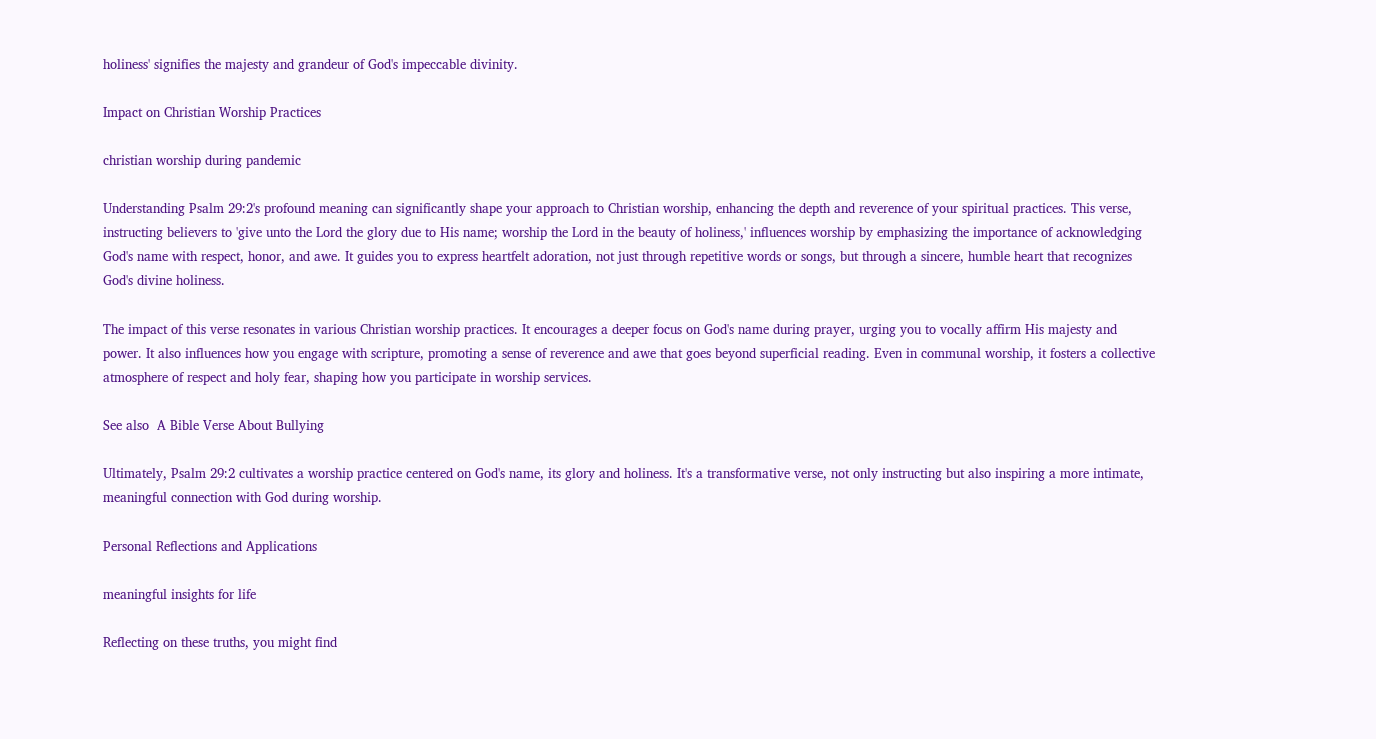holiness' signifies the majesty and grandeur of God's impeccable divinity.

Impact on Christian Worship Practices

christian worship during pandemic

Understanding Psalm 29:2's profound meaning can significantly shape your approach to Christian worship, enhancing the depth and reverence of your spiritual practices. This verse, instructing believers to 'give unto the Lord the glory due to His name; worship the Lord in the beauty of holiness,' influences worship by emphasizing the importance of acknowledging God's name with respect, honor, and awe. It guides you to express heartfelt adoration, not just through repetitive words or songs, but through a sincere, humble heart that recognizes God's divine holiness.

The impact of this verse resonates in various Christian worship practices. It encourages a deeper focus on God's name during prayer, urging you to vocally affirm His majesty and power. It also influences how you engage with scripture, promoting a sense of reverence and awe that goes beyond superficial reading. Even in communal worship, it fosters a collective atmosphere of respect and holy fear, shaping how you participate in worship services.

See also  A Bible Verse About Bullying

Ultimately, Psalm 29:2 cultivates a worship practice centered on God's name, its glory and holiness. It's a transformative verse, not only instructing but also inspiring a more intimate, meaningful connection with God during worship.

Personal Reflections and Applications

meaningful insights for life

Reflecting on these truths, you might find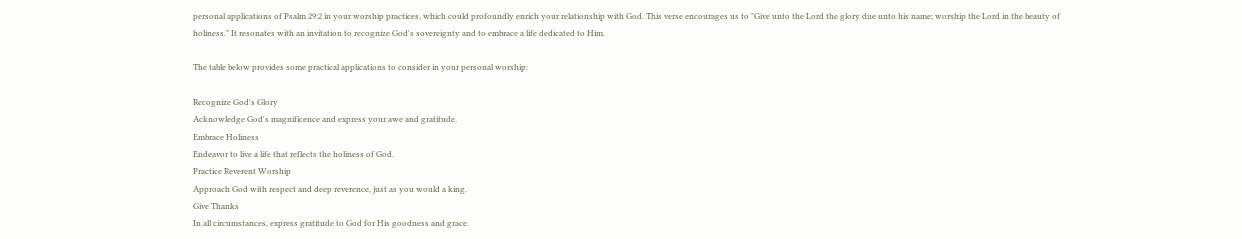personal applications of Psalm 29:2 in your worship practices, which could profoundly enrich your relationship with God. This verse encourages us to "Give unto the Lord the glory due unto his name; worship the Lord in the beauty of holiness." It resonates with an invitation to recognize God's sovereignty and to embrace a life dedicated to Him.

The table below provides some practical applications to consider in your personal worship:

Recognize God's Glory
Acknowledge God's magnificence and express your awe and gratitude.
Embrace Holiness
Endeavor to live a life that reflects the holiness of God.
Practice Reverent Worship
Approach God with respect and deep reverence, just as you would a king.
Give Thanks
In all circumstances, express gratitude to God for His goodness and grace.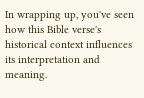In wrapping up, you've seen how this Bible verse's historical context influences its interpretation and meaning.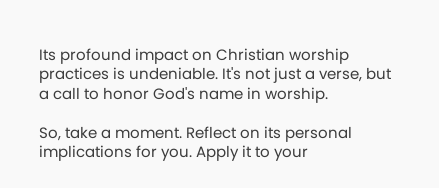Its profound impact on Christian worship practices is undeniable. It's not just a verse, but a call to honor God's name in worship.

So, take a moment. Reflect on its personal implications for you. Apply it to your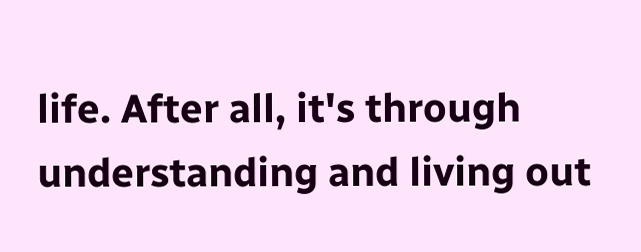life. After all, it's through understanding and living out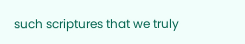such scriptures that we truly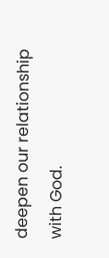deepen our relationship with God.